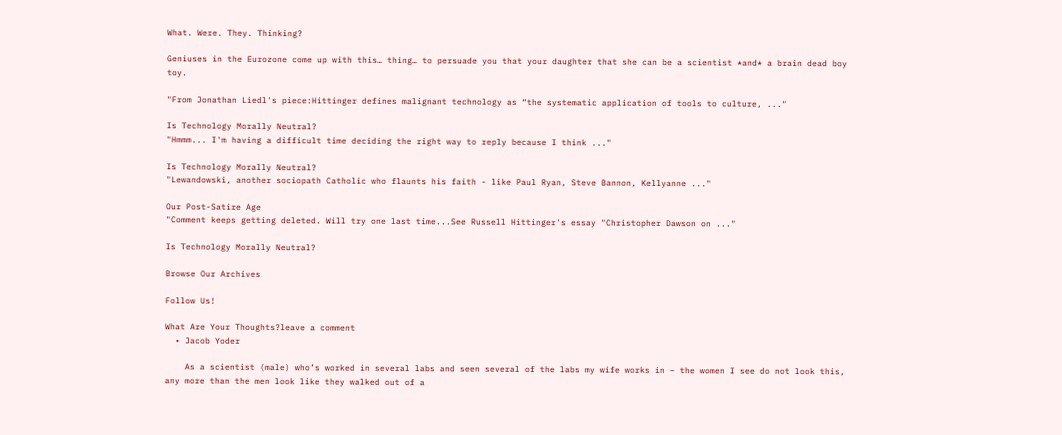What. Were. They. Thinking?

Geniuses in the Eurozone come up with this… thing… to persuade you that your daughter that she can be a scientist *and* a brain dead boy toy.

"From Jonathan Liedl's piece:Hittinger defines malignant technology as “the systematic application of tools to culture, ..."

Is Technology Morally Neutral?
"Hmmm... I'm having a difficult time deciding the right way to reply because I think ..."

Is Technology Morally Neutral?
"Lewandowski, another sociopath Catholic who flaunts his faith - like Paul Ryan, Steve Bannon, Kellyanne ..."

Our Post-Satire Age
"Comment keeps getting deleted. Will try one last time...See Russell Hittinger's essay "Christopher Dawson on ..."

Is Technology Morally Neutral?

Browse Our Archives

Follow Us!

What Are Your Thoughts?leave a comment
  • Jacob Yoder

    As a scientist (male) who’s worked in several labs and seen several of the labs my wife works in – the women I see do not look this, any more than the men look like they walked out of a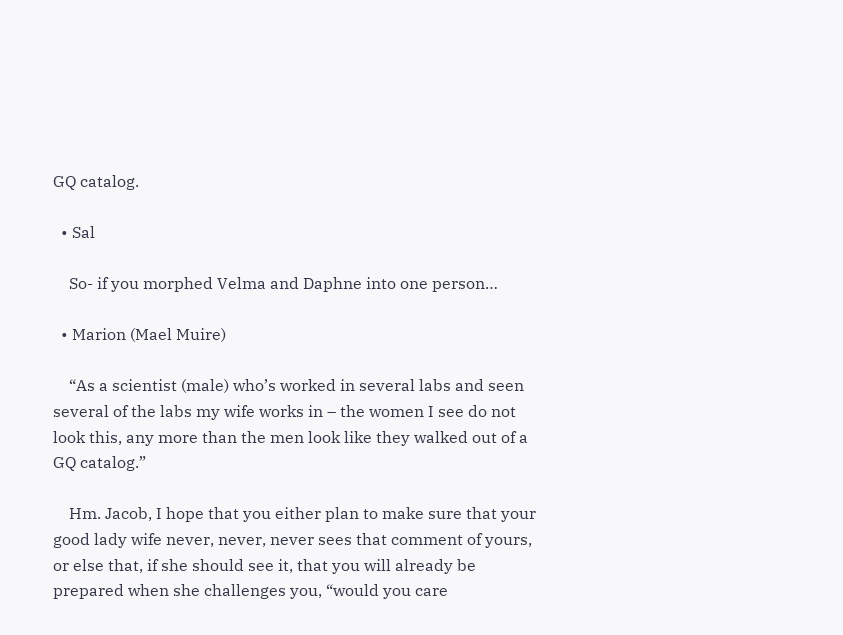GQ catalog.

  • Sal

    So- if you morphed Velma and Daphne into one person…

  • Marion (Mael Muire)

    “As a scientist (male) who’s worked in several labs and seen several of the labs my wife works in – the women I see do not look this, any more than the men look like they walked out of a GQ catalog.”

    Hm. Jacob, I hope that you either plan to make sure that your good lady wife never, never, never sees that comment of yours, or else that, if she should see it, that you will already be prepared when she challenges you, “would you care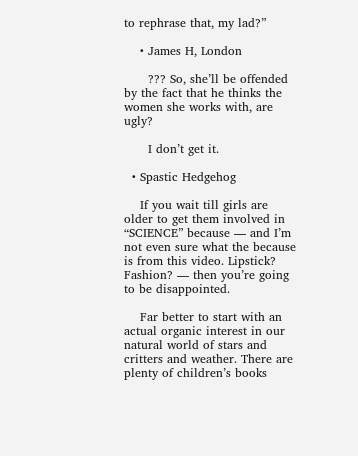to rephrase that, my lad?”

    • James H, London

      ??? So, she’ll be offended by the fact that he thinks the women she works with, are ugly?

      I don’t get it.

  • Spastic Hedgehog

    If you wait till girls are older to get them involved in “SCIENCE” because — and I’m not even sure what the because is from this video. Lipstick? Fashion? — then you’re going to be disappointed.

    Far better to start with an actual organic interest in our natural world of stars and critters and weather. There are plenty of children’s books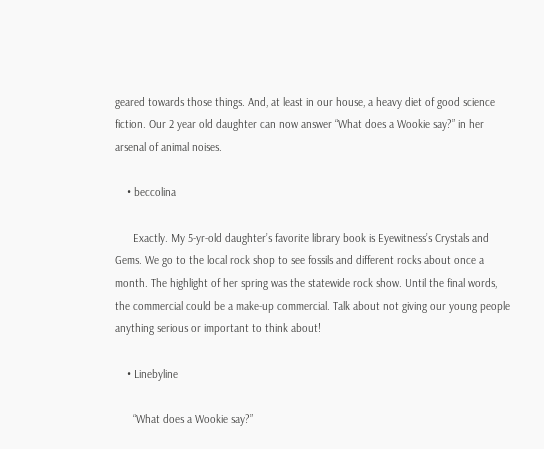geared towards those things. And, at least in our house, a heavy diet of good science fiction. Our 2 year old daughter can now answer “What does a Wookie say?” in her arsenal of animal noises.

    • beccolina

      Exactly. My 5-yr-old daughter’s favorite library book is Eyewitness’s Crystals and Gems. We go to the local rock shop to see fossils and different rocks about once a month. The highlight of her spring was the statewide rock show. Until the final words, the commercial could be a make-up commercial. Talk about not giving our young people anything serious or important to think about!

    • Linebyline

      “What does a Wookie say?”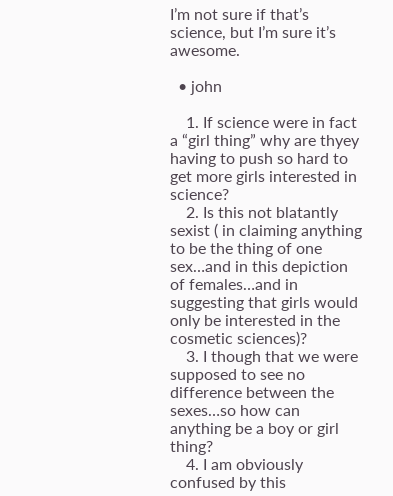I’m not sure if that’s science, but I’m sure it’s awesome.

  • john

    1. If science were in fact a “girl thing” why are thyey having to push so hard to get more girls interested in science?
    2. Is this not blatantly sexist ( in claiming anything to be the thing of one sex…and in this depiction of females…and in suggesting that girls would only be interested in the cosmetic sciences)?
    3. I though that we were supposed to see no difference between the sexes…so how can anything be a boy or girl thing?
    4. I am obviously confused by this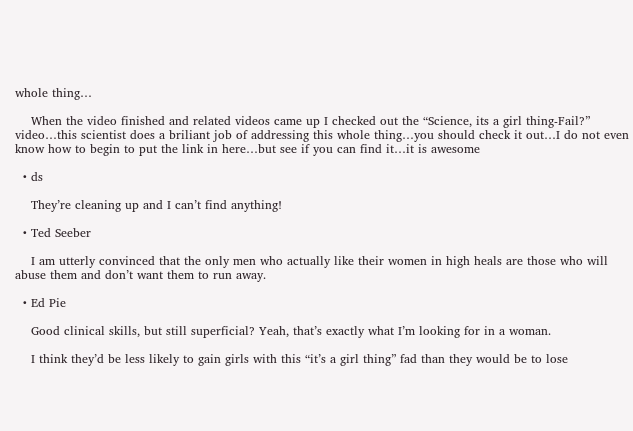whole thing…

    When the video finished and related videos came up I checked out the “Science, its a girl thing-Fail?” video…this scientist does a briliant job of addressing this whole thing…you should check it out…I do not even know how to begin to put the link in here…but see if you can find it…it is awesome

  • ds

    They’re cleaning up and I can’t find anything!

  • Ted Seeber

    I am utterly convinced that the only men who actually like their women in high heals are those who will abuse them and don’t want them to run away.

  • Ed Pie

    Good clinical skills, but still superficial? Yeah, that’s exactly what I’m looking for in a woman.

    I think they’d be less likely to gain girls with this “it’s a girl thing” fad than they would be to lose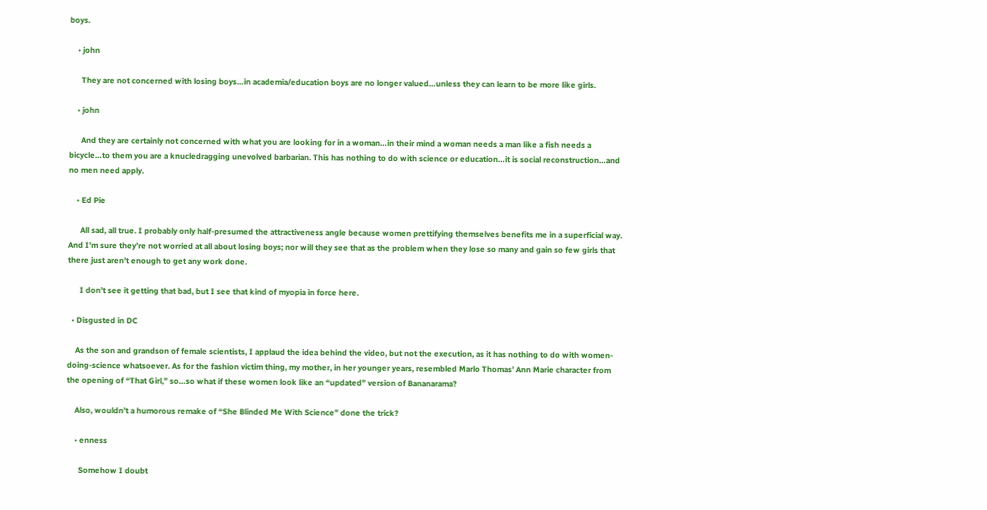boys.

    • john

      They are not concerned with losing boys…in academia/education boys are no longer valued…unless they can learn to be more like girls.

    • john

      And they are certainly not concerned with what you are looking for in a woman…in their mind a woman needs a man like a fish needs a bicycle…to them you are a knucledragging unevolved barbarian. This has nothing to do with science or education…it is social reconstruction…and no men need apply.

    • Ed Pie

      All sad, all true. I probably only half-presumed the attractiveness angle because women prettifying themselves benefits me in a superficial way. And I’m sure they’re not worried at all about losing boys; nor will they see that as the problem when they lose so many and gain so few girls that there just aren’t enough to get any work done.

      I don’t see it getting that bad, but I see that kind of myopia in force here.

  • Disgusted in DC

    As the son and grandson of female scientists, I applaud the idea behind the video, but not the execution, as it has nothing to do with women-doing-science whatsoever. As for the fashion victim thing, my mother, in her younger years, resembled Marlo Thomas’ Ann Marie character from the opening of “That Girl,” so…so what if these women look like an “updated” version of Bananarama?

    Also, wouldn’t a humorous remake of “She Blinded Me With Science” done the trick?

    • enness

      Somehow I doubt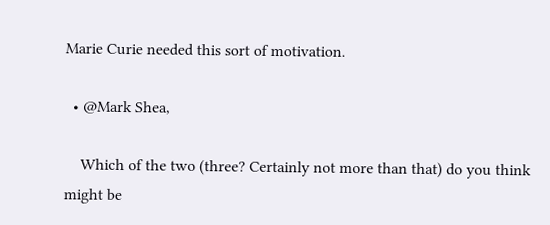Marie Curie needed this sort of motivation.

  • @Mark Shea,

    Which of the two (three? Certainly not more than that) do you think might be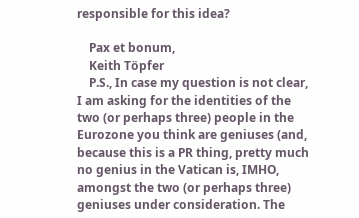responsible for this idea?

    Pax et bonum,
    Keith Töpfer
    P.S., In case my question is not clear, I am asking for the identities of the two (or perhaps three) people in the Eurozone you think are geniuses (and, because this is a PR thing, pretty much no genius in the Vatican is, IMHO, amongst the two (or perhaps three) geniuses under consideration. The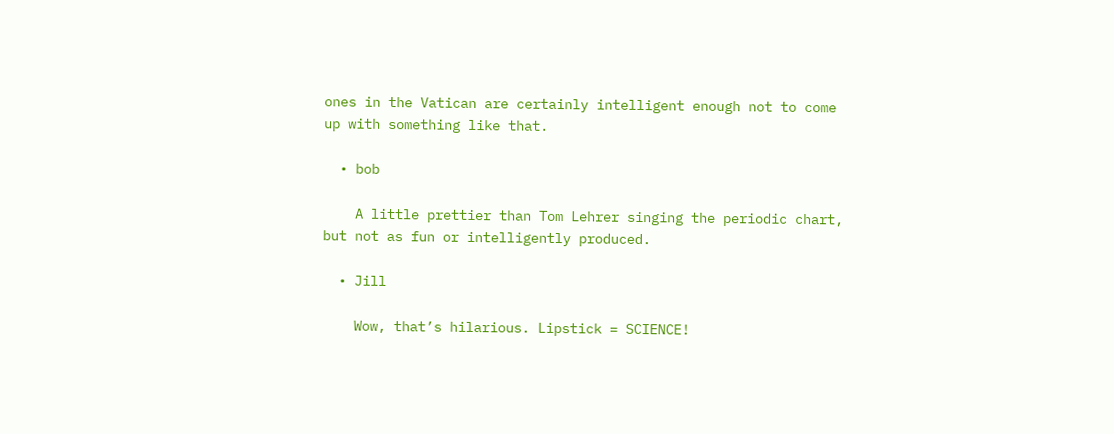ones in the Vatican are certainly intelligent enough not to come up with something like that.

  • bob

    A little prettier than Tom Lehrer singing the periodic chart, but not as fun or intelligently produced.

  • Jill

    Wow, that’s hilarious. Lipstick = SCIENCE!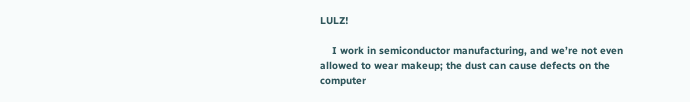LULZ!

    I work in semiconductor manufacturing, and we’re not even allowed to wear makeup; the dust can cause defects on the computer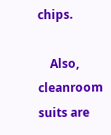chips.

    Also, cleanroom suits are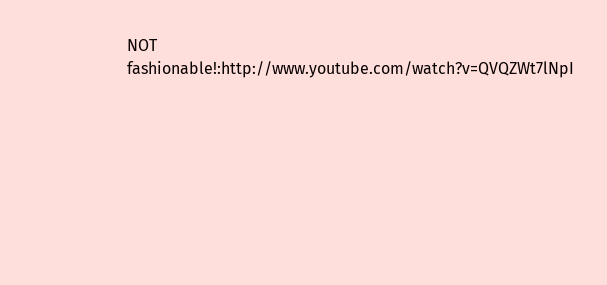NOT fashionable!:http://www.youtube.com/watch?v=QVQZWt7lNpI